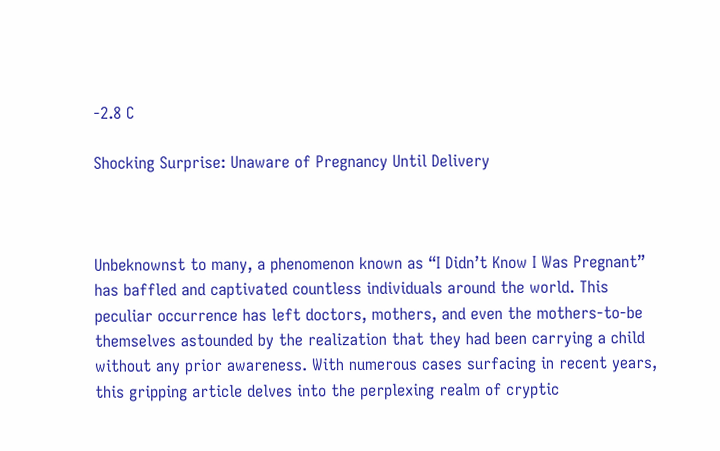-2.8 C

Shocking Surprise: Unaware of Pregnancy Until Delivery



Unbeknownst to many, a phenomenon known as “I Didn’t Know I Was Pregnant” has baffled and captivated countless individuals around the world. This peculiar occurrence has left doctors, mothers, and even the mothers-to-be themselves astounded by the realization that they had been carrying a child without any prior awareness. With numerous cases surfacing in recent years, this gripping article delves into the perplexing realm of cryptic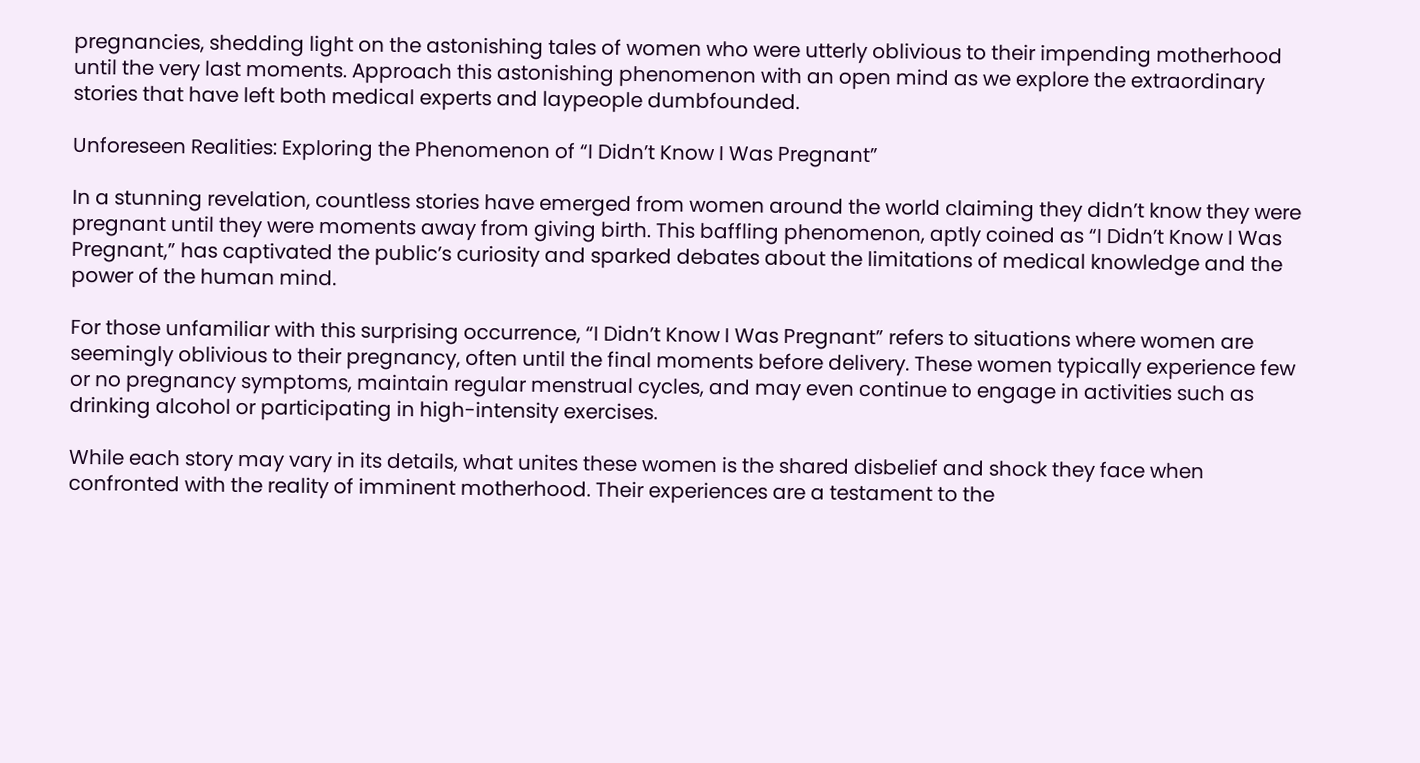pregnancies, shedding light on the astonishing tales of women who were utterly oblivious to their impending motherhood until the very last moments. Approach this astonishing phenomenon with an open mind as we explore the extraordinary stories that have left both medical experts and laypeople dumbfounded.

Unforeseen Realities: Exploring the Phenomenon of “I Didn’t Know I Was Pregnant”

In a stunning revelation, countless stories have emerged from women around the world claiming they didn’t know they were pregnant until they were moments away from giving birth. This baffling phenomenon, aptly coined as “I Didn’t Know I Was Pregnant,” has captivated the public’s curiosity and sparked debates about the limitations of medical knowledge and the power of the human mind.

For those unfamiliar with this surprising occurrence, “I Didn’t Know I Was Pregnant” refers to situations where women are seemingly oblivious to their pregnancy, often until the final moments before delivery. These women typically experience few or no pregnancy symptoms, maintain regular menstrual cycles, and may even continue to engage in activities such as drinking alcohol or participating in high-intensity exercises.

While each story may vary in its details, what unites these women is the shared disbelief and shock they face when confronted with the reality of imminent motherhood. Their experiences are a testament to the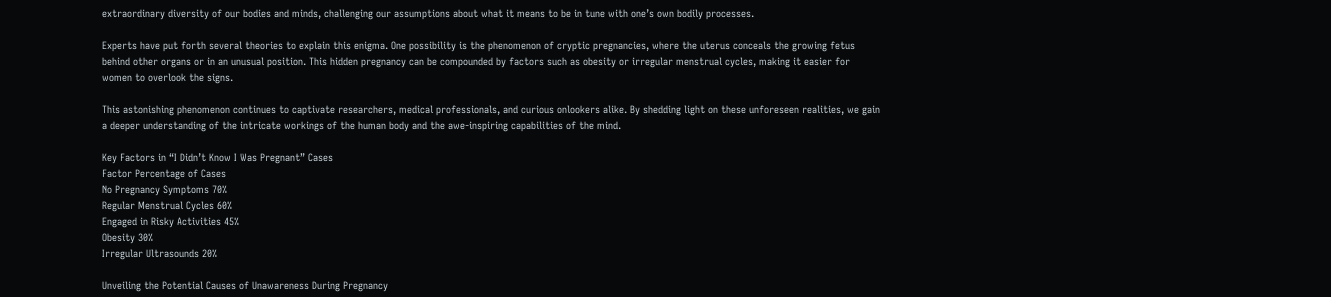extraordinary diversity of our bodies and minds, challenging our assumptions about what it means to be in tune with one’s own bodily processes.

Experts have put forth several theories to explain this enigma. One possibility is the phenomenon of cryptic pregnancies, where the uterus conceals the growing fetus behind other organs or in an unusual position. This hidden pregnancy can be compounded by factors such as obesity or irregular menstrual cycles, making it easier for women to overlook the signs.

This astonishing phenomenon continues to captivate researchers, medical professionals, and curious onlookers alike. By shedding light on these unforeseen realities, we gain a deeper understanding of the intricate workings of the human body and the awe-inspiring capabilities of the mind.

Key Factors in “I Didn’t Know I Was Pregnant” Cases
Factor Percentage of Cases
No Pregnancy Symptoms 70%
Regular Menstrual Cycles 60%
Engaged in Risky Activities 45%
Obesity 30%
Irregular Ultrasounds 20%

Unveiling the Potential Causes of Unawareness During Pregnancy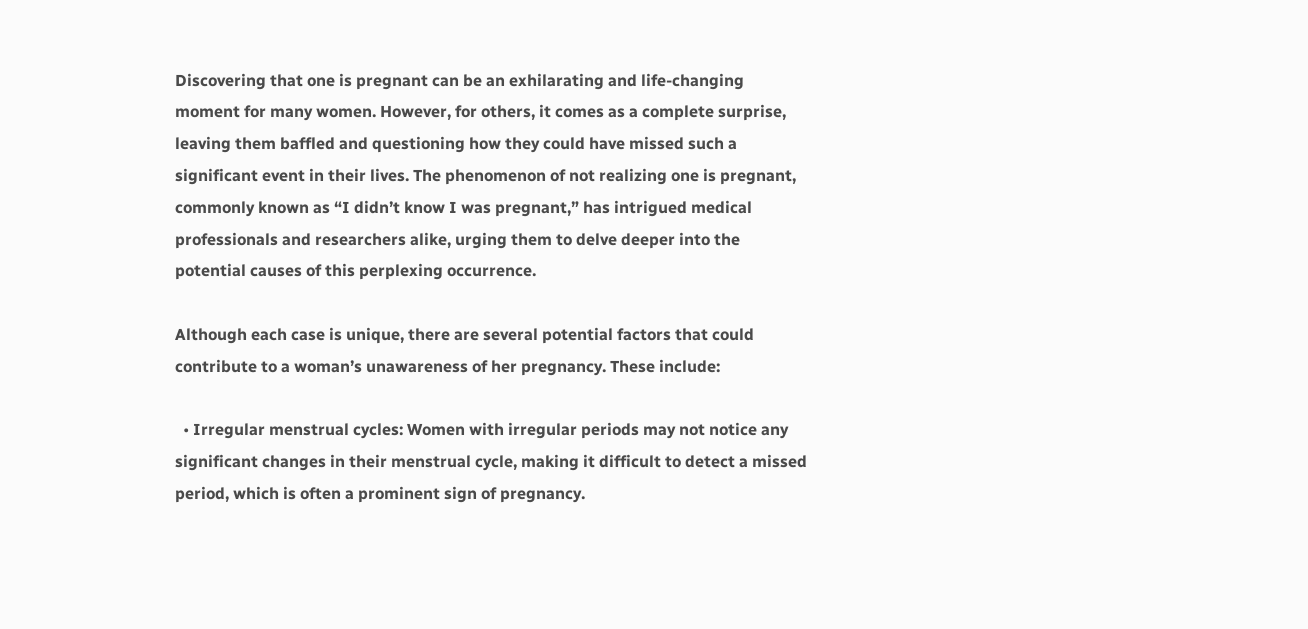Discovering that one is pregnant can be an exhilarating and life-changing moment for many women. However, for others, it comes as a complete surprise, leaving them baffled and questioning how they could have missed such a significant event in their lives. The phenomenon of not realizing one is pregnant, commonly known as “I didn’t know I was pregnant,” has intrigued medical professionals and researchers alike, urging them to delve deeper into the potential causes of this perplexing occurrence.

Although each case is unique, there are several potential factors that could contribute to a woman’s unawareness of her pregnancy. These include:

  • Irregular menstrual cycles: Women with irregular periods may not notice any significant changes in their menstrual cycle, making it difficult to detect a missed period, which is often a prominent sign of pregnancy.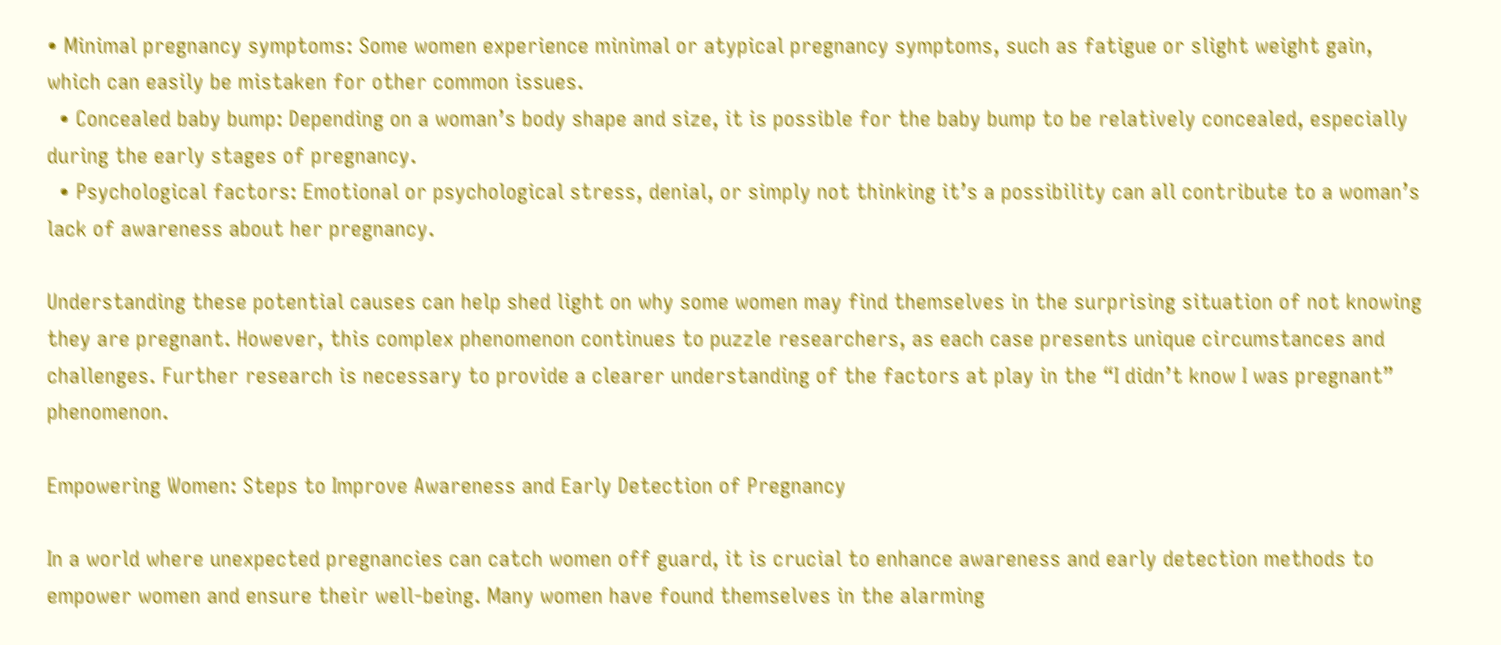• Minimal pregnancy symptoms: Some women experience minimal or atypical pregnancy symptoms, such as fatigue or slight weight gain, which can easily be mistaken for other common issues.
  • Concealed baby bump: Depending on a woman’s body shape and size, it is possible for the baby bump to be relatively concealed, especially during the early stages of pregnancy.
  • Psychological factors: Emotional or psychological stress, denial, or simply not thinking it’s a possibility can all contribute to a woman’s lack of awareness about her pregnancy.

Understanding these potential causes can help shed light on why some women may find themselves in the surprising situation of not knowing they are pregnant. However, this complex phenomenon continues to puzzle researchers, as each case presents unique circumstances and challenges. Further research is necessary to provide a clearer understanding of the factors at play in the “I didn’t know I was pregnant” phenomenon.

Empowering Women: Steps to Improve Awareness and Early Detection of Pregnancy

In a world where unexpected pregnancies can catch women off guard, it is crucial to enhance awareness and early detection methods to empower women and ensure their well-being. Many women have found themselves in the alarming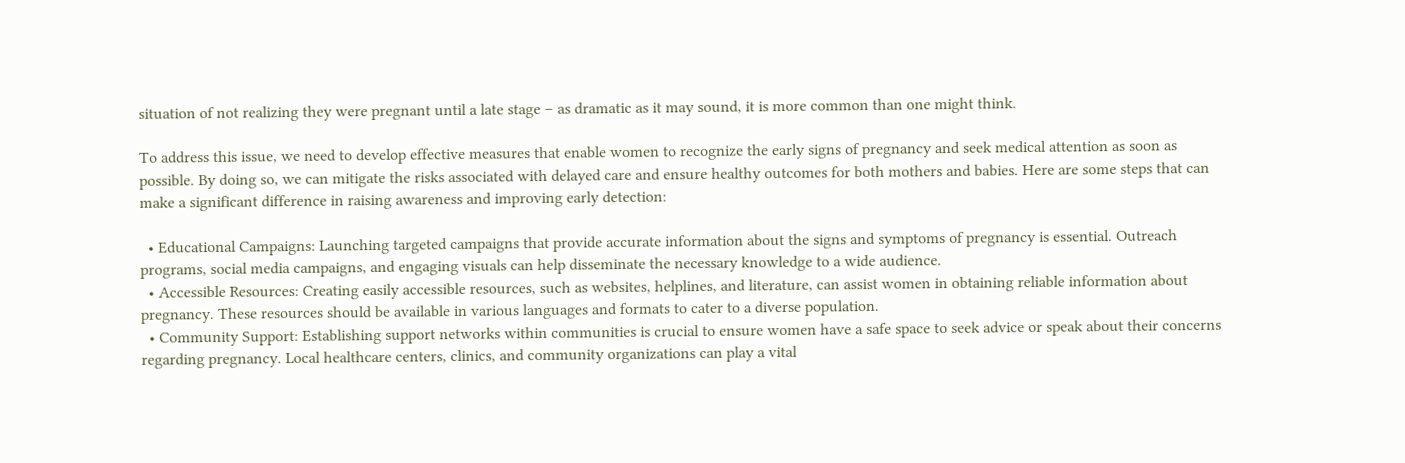situation of not realizing they were pregnant until a late stage – as dramatic as it may sound, it is more common than one might think.

To address this issue, we need to develop effective measures that enable women to recognize the early signs of pregnancy and seek medical attention as soon as possible. By doing so, we can mitigate the risks associated with delayed care and ensure healthy outcomes for both mothers and babies. Here are some steps that can make a significant difference in raising awareness and improving early detection:

  • Educational Campaigns: Launching targeted campaigns that provide accurate information about the signs and symptoms of pregnancy is essential. Outreach programs, social media campaigns, and engaging visuals can help disseminate the necessary knowledge to a wide audience.
  • Accessible Resources: Creating easily accessible resources, such as websites, helplines, and literature, can assist women in obtaining reliable information about pregnancy. These resources should be available in various languages and formats to cater to a diverse population.
  • Community Support: Establishing support networks within communities is crucial to ensure women have a safe space to seek advice or speak about their concerns regarding pregnancy. Local healthcare centers, clinics, and community organizations can play a vital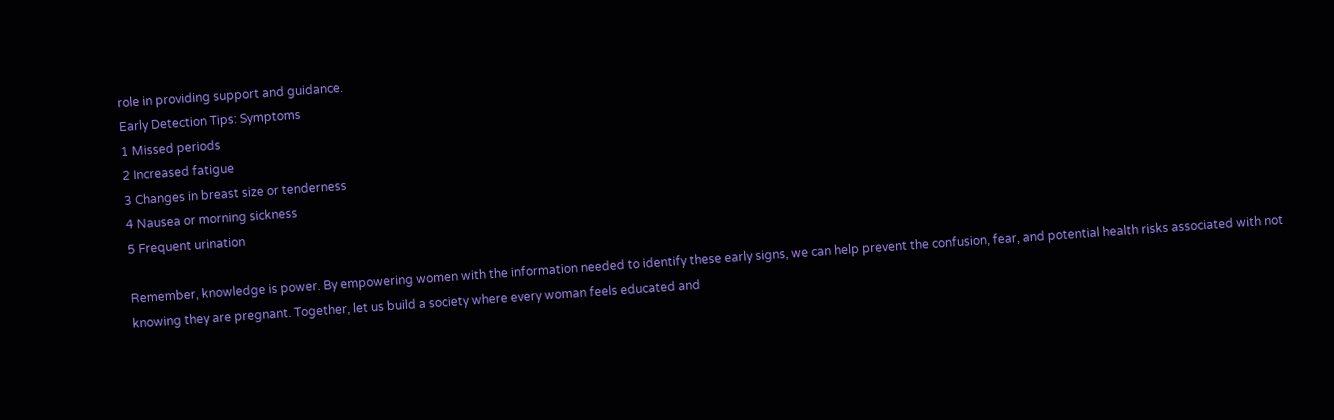role in providing support and guidance.
Early Detection Tips: Symptoms
1 Missed periods
2 Increased fatigue
3 Changes in breast size or tenderness
4 Nausea or morning sickness
5 Frequent urination

Remember, knowledge is power. By empowering women with the information needed to identify these early signs, we can help prevent the confusion, fear, and potential health risks associated with not knowing they are pregnant. Together, let us build a society where every woman feels educated and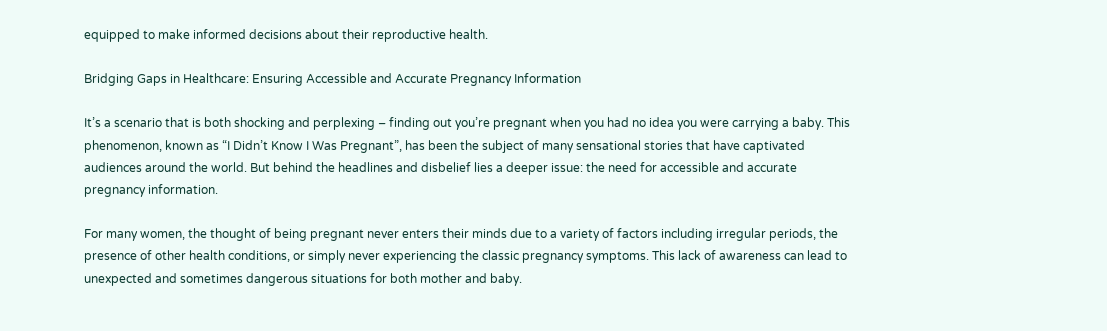equipped to make informed decisions about their reproductive health.

Bridging Gaps in Healthcare: Ensuring Accessible and Accurate Pregnancy Information

It’s a scenario that is both shocking and perplexing – finding out you’re pregnant when you had no idea you were carrying a baby. This phenomenon, known as “I Didn’t Know I Was Pregnant”, has been the subject of many sensational stories that have captivated audiences around the world. But behind the headlines and disbelief lies a deeper issue: the need for accessible and accurate pregnancy information.

For many women, the thought of being pregnant never enters their minds due to a variety of factors including irregular periods, the presence of other health conditions, or simply never experiencing the classic pregnancy symptoms. This lack of awareness can lead to unexpected and sometimes dangerous situations for both mother and baby.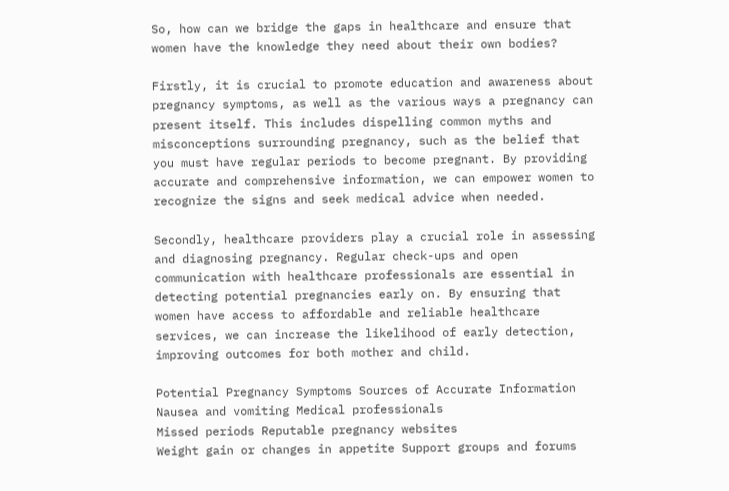So, how can we bridge the gaps in healthcare and ensure that women have the knowledge they need about their own bodies?

Firstly, it is crucial to promote education and awareness about pregnancy symptoms, as well as the various ways a pregnancy can present itself. This includes dispelling common myths and misconceptions surrounding pregnancy, such as the belief that you must have regular periods to become pregnant. By providing accurate and comprehensive information, we can empower women to recognize the signs and seek medical advice when needed.

Secondly, healthcare providers play a crucial role in assessing and diagnosing pregnancy. Regular check-ups and open communication with healthcare professionals are essential in detecting potential pregnancies early on. By ensuring that women have access to affordable and reliable healthcare services, we can increase the likelihood of early detection, improving outcomes for both mother and child.

Potential Pregnancy Symptoms Sources of Accurate Information
Nausea and vomiting Medical professionals
Missed periods Reputable pregnancy websites
Weight gain or changes in appetite Support groups and forums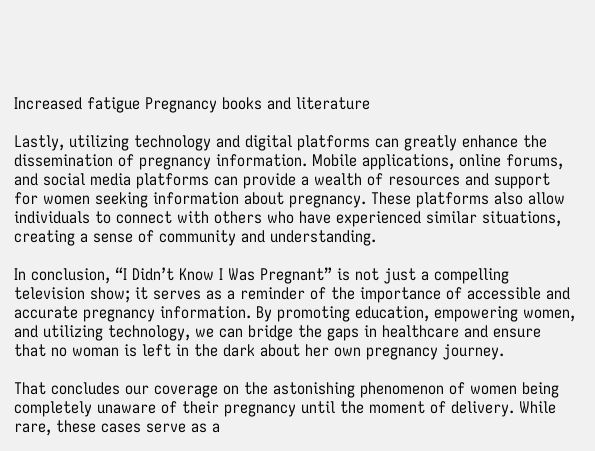Increased fatigue Pregnancy books and literature

Lastly, utilizing technology and digital platforms can greatly enhance the dissemination of pregnancy information. Mobile applications, online forums, and social media platforms can provide a wealth of resources and support for women seeking information about pregnancy. These platforms also allow individuals to connect with others who have experienced similar situations, creating a sense of community and understanding.

In conclusion, “I Didn’t Know I Was Pregnant” is not just a compelling television show; it serves as a reminder of the importance of accessible and accurate pregnancy information. By promoting education, empowering women, and utilizing technology, we can bridge the gaps in healthcare and ensure that no woman is left in the dark about her own pregnancy journey.

That concludes our coverage on the astonishing phenomenon of women being completely unaware of their pregnancy until the moment of delivery. While rare, these cases serve as a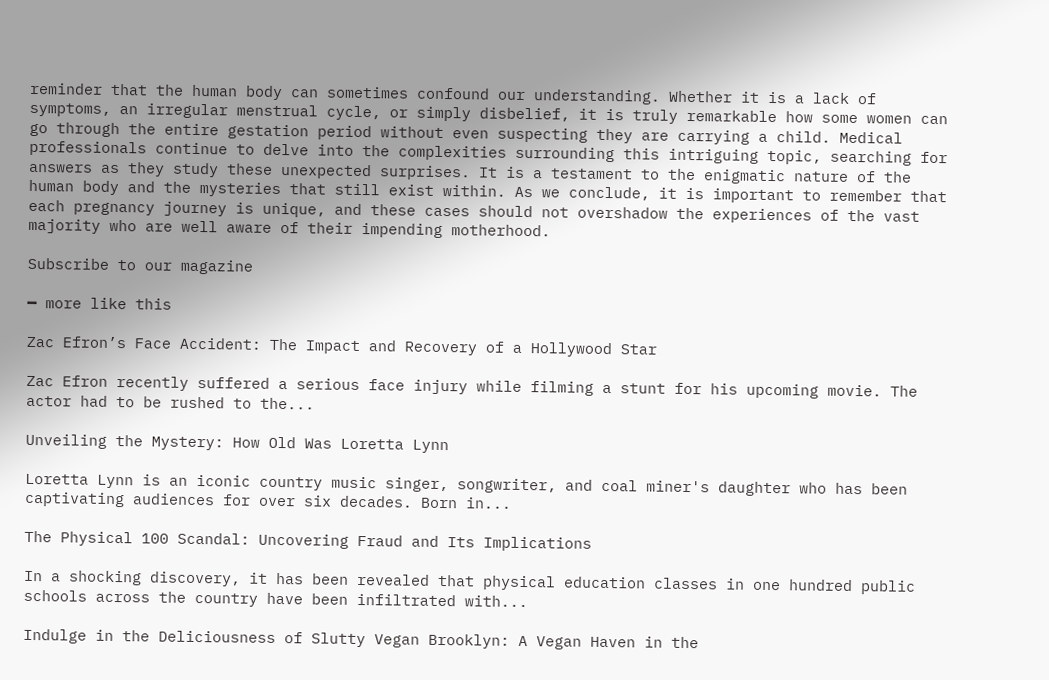reminder that the human body can sometimes confound our understanding. Whether it is a lack of symptoms, an irregular menstrual cycle, or simply disbelief, it is truly remarkable how some women can go through the entire gestation period without even suspecting they are carrying a child. Medical professionals continue to delve into the complexities surrounding this intriguing topic, searching for answers as they study these unexpected surprises. It is a testament to the enigmatic nature of the human body and the mysteries that still exist within. As we conclude, it is important to remember that each pregnancy journey is unique, and these cases should not overshadow the experiences of the vast majority who are well aware of their impending motherhood.

Subscribe to our magazine

━ more like this

Zac Efron’s Face Accident: The Impact and Recovery of a Hollywood Star

Zac Efron recently suffered a serious face injury while filming a stunt for his upcoming movie. The actor had to be rushed to the...

Unveiling the Mystery: How Old Was Loretta Lynn

Loretta Lynn is an iconic country music singer, songwriter, and coal miner's daughter who has been captivating audiences for over six decades. Born in...

The Physical 100 Scandal: Uncovering Fraud and Its Implications

In a shocking discovery, it has been revealed that physical education classes in one hundred public schools across the country have been infiltrated with...

Indulge in the Deliciousness of Slutty Vegan Brooklyn: A Vegan Haven in the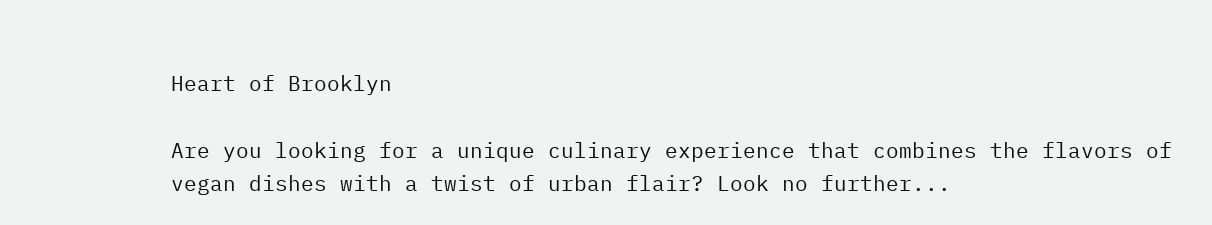Heart of Brooklyn

Are you looking for a unique culinary experience that combines the flavors of vegan dishes with a twist of urban flair? Look no further...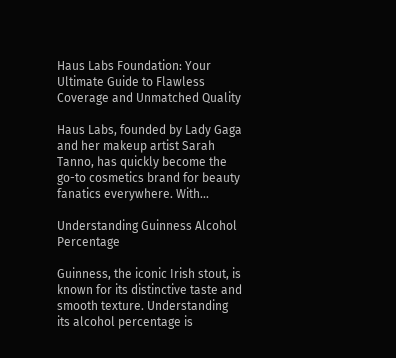Haus Labs Foundation: Your Ultimate Guide to Flawless Coverage and Unmatched Quality

Haus Labs, founded by Lady Gaga and her makeup artist Sarah Tanno, has quickly become the go-to cosmetics brand for beauty fanatics everywhere. With...

Understanding Guinness Alcohol Percentage

Guinness, the iconic Irish stout, is known for its distinctive taste and smooth texture. Understanding its alcohol percentage is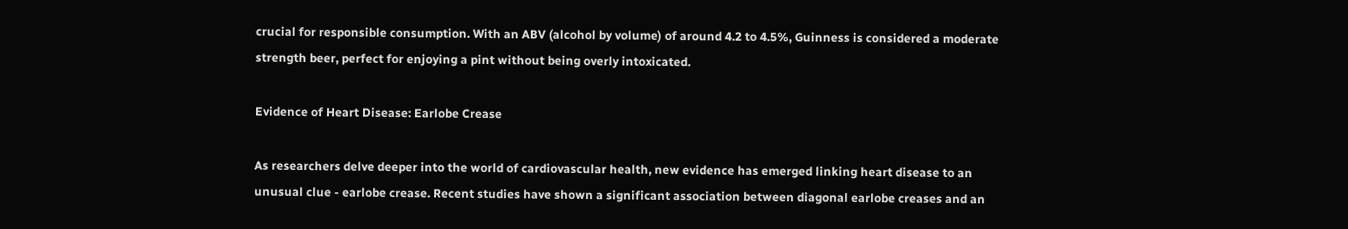crucial for responsible consumption. With an ABV (alcohol by volume) of around 4.2 to 4.5%, Guinness is considered a moderate strength beer, perfect for enjoying a pint without being overly intoxicated.

Evidence of Heart Disease: Earlobe Crease

As researchers delve deeper into the world of cardiovascular health, new evidence has emerged linking heart disease to an unusual clue - earlobe crease. Recent studies have shown a significant association between diagonal earlobe creases and an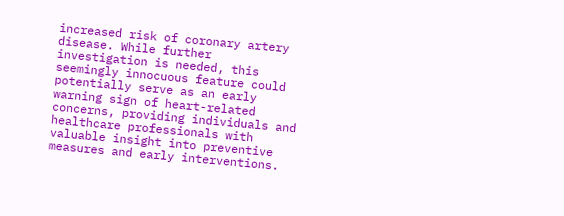increased risk of coronary artery disease. While further investigation is needed, this seemingly innocuous feature could potentially serve as an early warning sign of heart-related concerns, providing individuals and healthcare professionals with valuable insight into preventive measures and early interventions.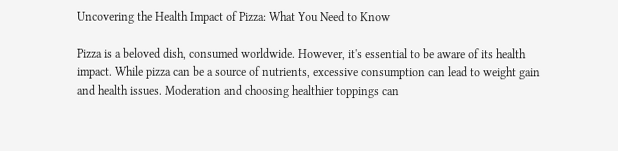Uncovering the Health Impact of Pizza: What You Need to Know

Pizza is a beloved dish, consumed worldwide. However, it's essential to be aware of its health impact. While pizza can be a source of nutrients, excessive consumption can lead to weight gain and health issues. Moderation and choosing healthier toppings can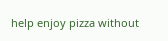help enjoy pizza without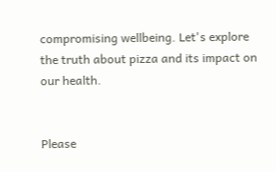compromising wellbeing. Let's explore the truth about pizza and its impact on our health.


Please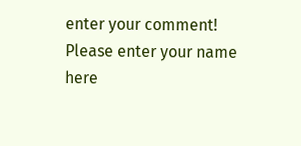enter your comment!
Please enter your name here